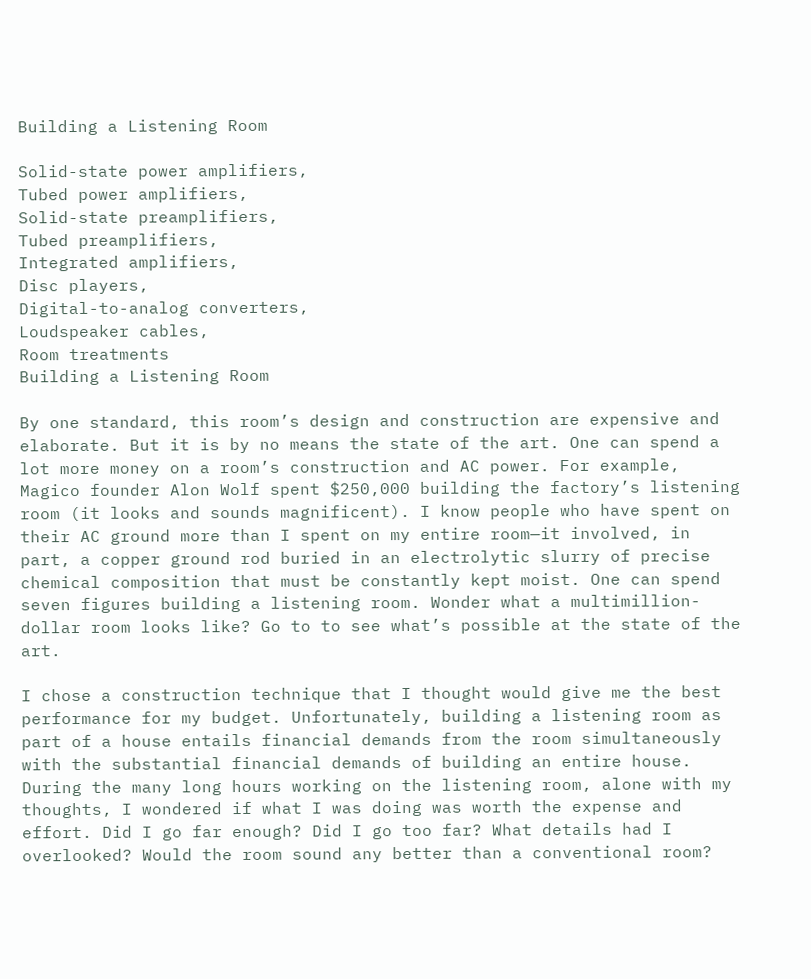Building a Listening Room

Solid-state power amplifiers,
Tubed power amplifiers,
Solid-state preamplifiers,
Tubed preamplifiers,
Integrated amplifiers,
Disc players,
Digital-to-analog converters,
Loudspeaker cables,
Room treatments
Building a Listening Room

By one standard, this room’s design and construction are expensive and elaborate. But it is by no means the state of the art. One can spend a lot more money on a room’s construction and AC power. For example, Magico founder Alon Wolf spent $250,000 building the factory’s listening room (it looks and sounds magnificent). I know people who have spent on their AC ground more than I spent on my entire room—it involved, in part, a copper ground rod buried in an electrolytic slurry of precise chemical composition that must be constantly kept moist. One can spend seven figures building a listening room. Wonder what a multimillion-dollar room looks like? Go to to see what’s possible at the state of the art.

I chose a construction technique that I thought would give me the best performance for my budget. Unfortunately, building a listening room as part of a house entails financial demands from the room simultaneously with the substantial financial demands of building an entire house. During the many long hours working on the listening room, alone with my thoughts, I wondered if what I was doing was worth the expense and effort. Did I go far enough? Did I go too far? What details had I overlooked? Would the room sound any better than a conventional room?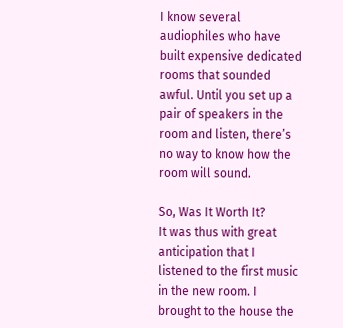I know several audiophiles who have built expensive dedicated rooms that sounded awful. Until you set up a pair of speakers in the room and listen, there’s no way to know how the room will sound.

So, Was It Worth It?
It was thus with great anticipation that I listened to the first music in the new room. I brought to the house the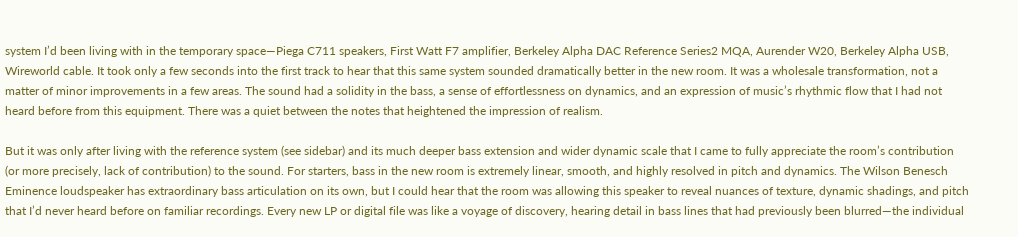system I’d been living with in the temporary space—Piega C711 speakers, First Watt F7 amplifier, Berkeley Alpha DAC Reference Series2 MQA, Aurender W20, Berkeley Alpha USB, Wireworld cable. It took only a few seconds into the first track to hear that this same system sounded dramatically better in the new room. It was a wholesale transformation, not a matter of minor improvements in a few areas. The sound had a solidity in the bass, a sense of effortlessness on dynamics, and an expression of music’s rhythmic flow that I had not heard before from this equipment. There was a quiet between the notes that heightened the impression of realism.

But it was only after living with the reference system (see sidebar) and its much deeper bass extension and wider dynamic scale that I came to fully appreciate the room’s contribution (or more precisely, lack of contribution) to the sound. For starters, bass in the new room is extremely linear, smooth, and highly resolved in pitch and dynamics. The Wilson Benesch Eminence loudspeaker has extraordinary bass articulation on its own, but I could hear that the room was allowing this speaker to reveal nuances of texture, dynamic shadings, and pitch that I’d never heard before on familiar recordings. Every new LP or digital file was like a voyage of discovery, hearing detail in bass lines that had previously been blurred—the individual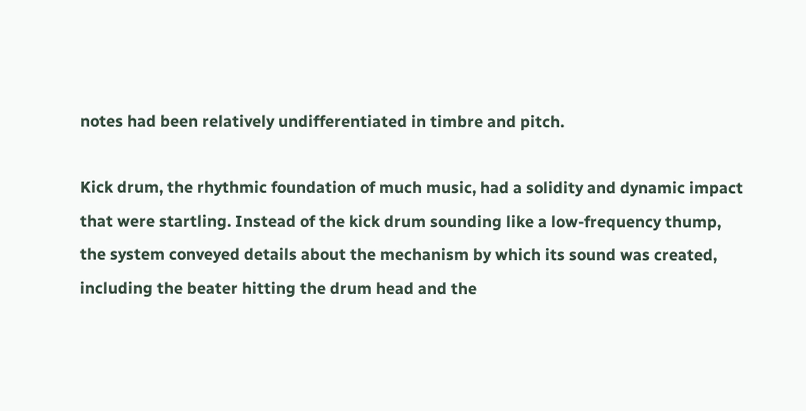notes had been relatively undifferentiated in timbre and pitch.

Kick drum, the rhythmic foundation of much music, had a solidity and dynamic impact that were startling. Instead of the kick drum sounding like a low-frequency thump, the system conveyed details about the mechanism by which its sound was created, including the beater hitting the drum head and the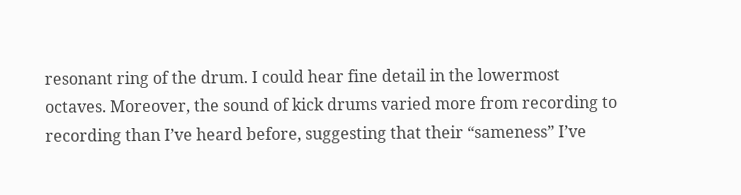resonant ring of the drum. I could hear fine detail in the lowermost octaves. Moreover, the sound of kick drums varied more from recording to recording than I’ve heard before, suggesting that their “sameness” I’ve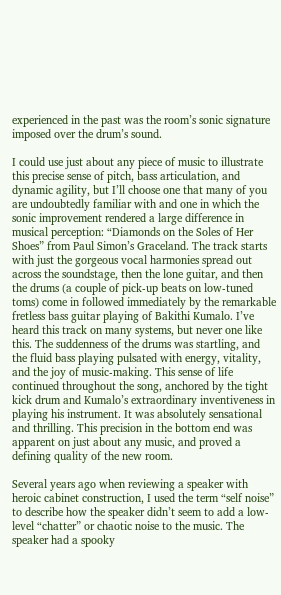experienced in the past was the room’s sonic signature imposed over the drum’s sound.

I could use just about any piece of music to illustrate this precise sense of pitch, bass articulation, and dynamic agility, but I’ll choose one that many of you are undoubtedly familiar with and one in which the sonic improvement rendered a large difference in musical perception: “Diamonds on the Soles of Her Shoes” from Paul Simon’s Graceland. The track starts with just the gorgeous vocal harmonies spread out across the soundstage, then the lone guitar, and then the drums (a couple of pick-up beats on low-tuned toms) come in followed immediately by the remarkable fretless bass guitar playing of Bakithi Kumalo. I’ve heard this track on many systems, but never one like this. The suddenness of the drums was startling, and the fluid bass playing pulsated with energy, vitality, and the joy of music-making. This sense of life continued throughout the song, anchored by the tight kick drum and Kumalo’s extraordinary inventiveness in playing his instrument. It was absolutely sensational and thrilling. This precision in the bottom end was apparent on just about any music, and proved a defining quality of the new room.

Several years ago when reviewing a speaker with heroic cabinet construction, I used the term “self noise” to describe how the speaker didn’t seem to add a low-level “chatter” or chaotic noise to the music. The speaker had a spooky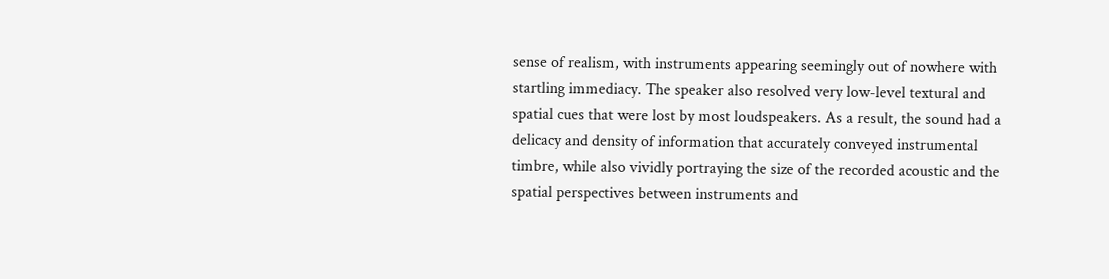sense of realism, with instruments appearing seemingly out of nowhere with startling immediacy. The speaker also resolved very low-level textural and spatial cues that were lost by most loudspeakers. As a result, the sound had a delicacy and density of information that accurately conveyed instrumental timbre, while also vividly portraying the size of the recorded acoustic and the spatial perspectives between instruments and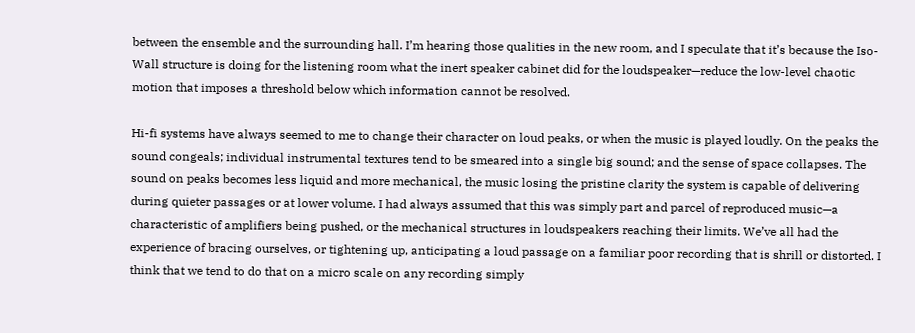between the ensemble and the surrounding hall. I’m hearing those qualities in the new room, and I speculate that it’s because the Iso-Wall structure is doing for the listening room what the inert speaker cabinet did for the loudspeaker—reduce the low-level chaotic motion that imposes a threshold below which information cannot be resolved.

Hi-fi systems have always seemed to me to change their character on loud peaks, or when the music is played loudly. On the peaks the sound congeals; individual instrumental textures tend to be smeared into a single big sound; and the sense of space collapses. The sound on peaks becomes less liquid and more mechanical, the music losing the pristine clarity the system is capable of delivering during quieter passages or at lower volume. I had always assumed that this was simply part and parcel of reproduced music—a characteristic of amplifiers being pushed, or the mechanical structures in loudspeakers reaching their limits. We’ve all had the experience of bracing ourselves, or tightening up, anticipating a loud passage on a familiar poor recording that is shrill or distorted. I think that we tend to do that on a micro scale on any recording simply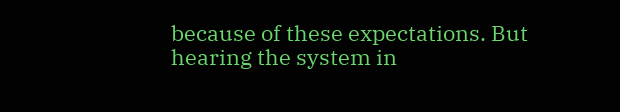because of these expectations. But hearing the system in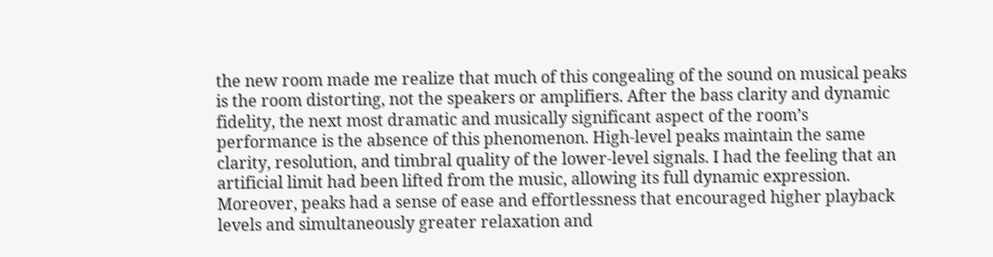the new room made me realize that much of this congealing of the sound on musical peaks is the room distorting, not the speakers or amplifiers. After the bass clarity and dynamic fidelity, the next most dramatic and musically significant aspect of the room’s performance is the absence of this phenomenon. High-level peaks maintain the same clarity, resolution, and timbral quality of the lower-level signals. I had the feeling that an artificial limit had been lifted from the music, allowing its full dynamic expression. Moreover, peaks had a sense of ease and effortlessness that encouraged higher playback levels and simultaneously greater relaxation and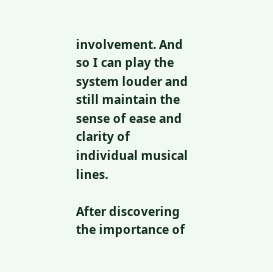involvement. And so I can play the system louder and still maintain the sense of ease and clarity of individual musical lines.

After discovering the importance of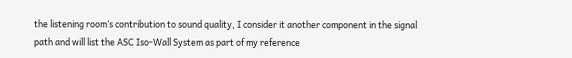the listening room’s contribution to sound quality, I consider it another component in the signal path and will list the ASC Iso-Wall System as part of my reference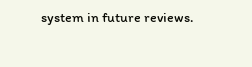system in future reviews.